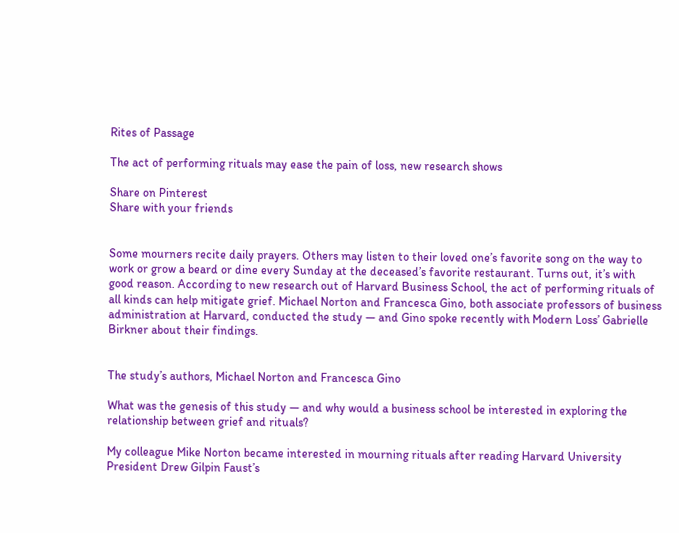Rites of Passage

The act of performing rituals may ease the pain of loss, new research shows

Share on Pinterest
Share with your friends


Some mourners recite daily prayers. Others may listen to their loved one’s favorite song on the way to work or grow a beard or dine every Sunday at the deceased’s favorite restaurant. Turns out, it’s with good reason. According to new research out of Harvard Business School, the act of performing rituals of all kinds can help mitigate grief. Michael Norton and Francesca Gino, both associate professors of business administration at Harvard, conducted the study — and Gino spoke recently with Modern Loss’ Gabrielle Birkner about their findings.


The study’s authors, Michael Norton and Francesca Gino

What was the genesis of this study — and why would a business school be interested in exploring the relationship between grief and rituals?

My colleague Mike Norton became interested in mourning rituals after reading Harvard University President Drew Gilpin Faust’s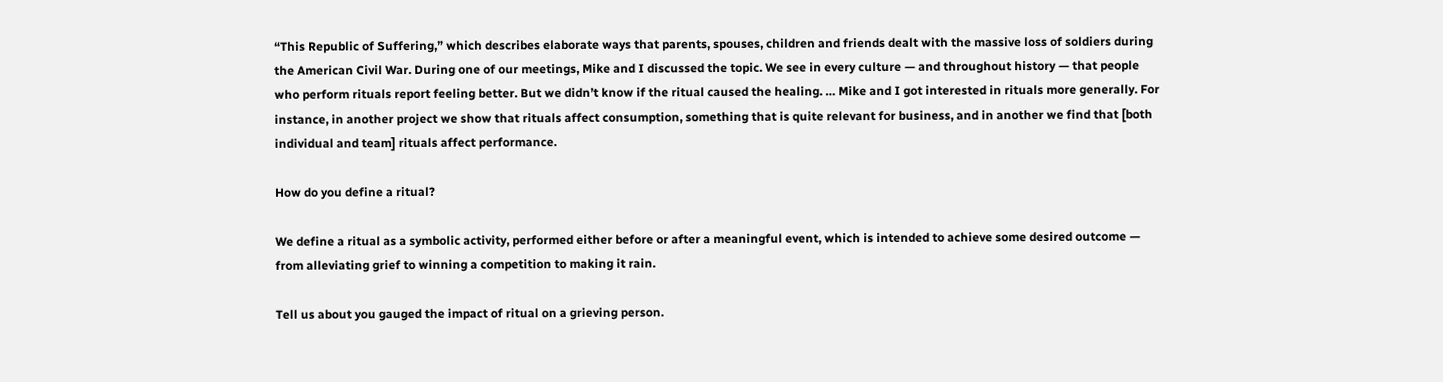“This Republic of Suffering,” which describes elaborate ways that parents, spouses, children and friends dealt with the massive loss of soldiers during the American Civil War. During one of our meetings, Mike and I discussed the topic. We see in every culture — and throughout history — that people who perform rituals report feeling better. But we didn’t know if the ritual caused the healing. … Mike and I got interested in rituals more generally. For instance, in another project we show that rituals affect consumption, something that is quite relevant for business, and in another we find that [both individual and team] rituals affect performance.

How do you define a ritual?

We define a ritual as a symbolic activity, performed either before or after a meaningful event, which is intended to achieve some desired outcome — from alleviating grief to winning a competition to making it rain.

Tell us about you gauged the impact of ritual on a grieving person.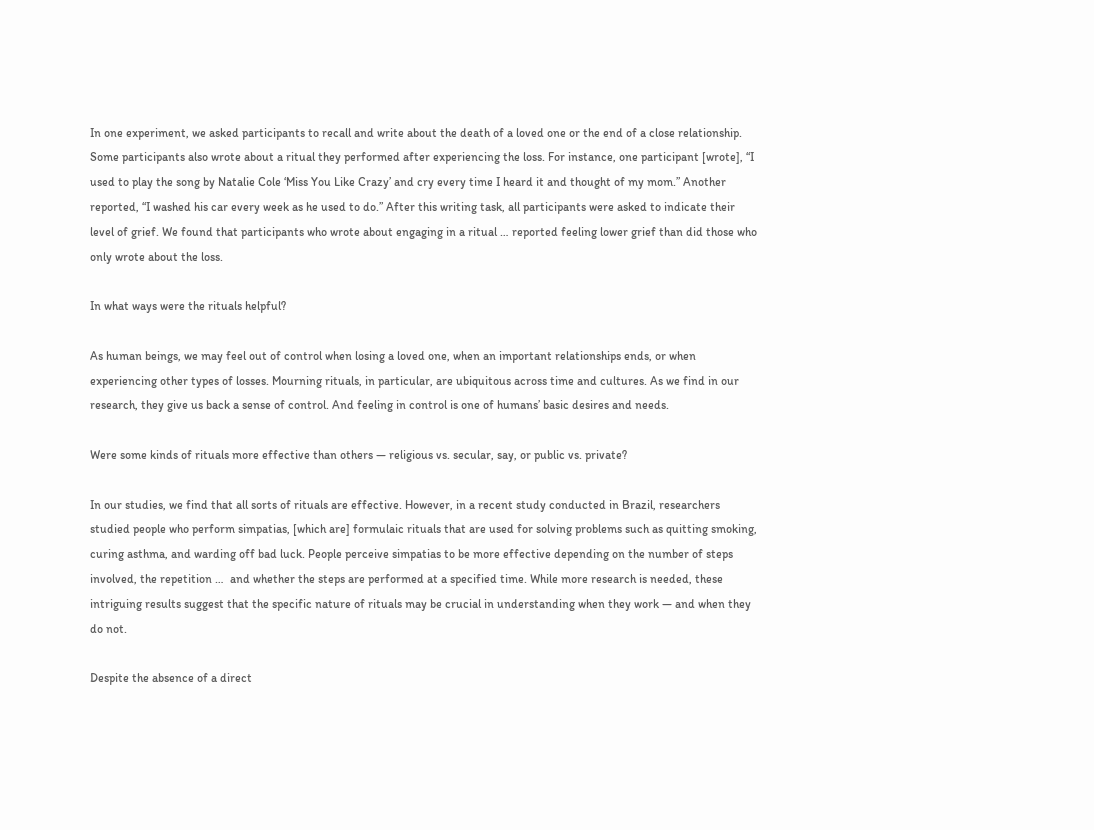In one experiment, we asked participants to recall and write about the death of a loved one or the end of a close relationship. Some participants also wrote about a ritual they performed after experiencing the loss. For instance, one participant [wrote], “I used to play the song by Natalie Cole ‘Miss You Like Crazy’ and cry every time I heard it and thought of my mom.” Another reported, “I washed his car every week as he used to do.” After this writing task, all participants were asked to indicate their level of grief. We found that participants who wrote about engaging in a ritual … reported feeling lower grief than did those who only wrote about the loss.

In what ways were the rituals helpful?

As human beings, we may feel out of control when losing a loved one, when an important relationships ends, or when experiencing other types of losses. Mourning rituals, in particular, are ubiquitous across time and cultures. As we find in our research, they give us back a sense of control. And feeling in control is one of humans’ basic desires and needs.

Were some kinds of rituals more effective than others — religious vs. secular, say, or public vs. private?

In our studies, we find that all sorts of rituals are effective. However, in a recent study conducted in Brazil, researchers studied people who perform simpatias, [which are] formulaic rituals that are used for solving problems such as quitting smoking, curing asthma, and warding off bad luck. People perceive simpatias to be more effective depending on the number of steps involved, the repetition …  and whether the steps are performed at a specified time. While more research is needed, these intriguing results suggest that the specific nature of rituals may be crucial in understanding when they work — and when they do not.

Despite the absence of a direct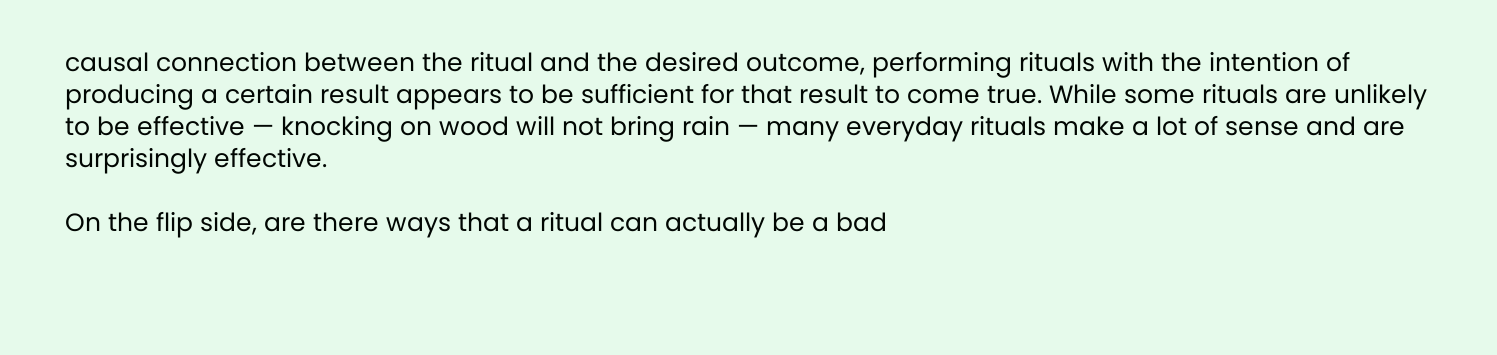causal connection between the ritual and the desired outcome, performing rituals with the intention of producing a certain result appears to be sufficient for that result to come true. While some rituals are unlikely to be effective — knocking on wood will not bring rain — many everyday rituals make a lot of sense and are surprisingly effective.

On the flip side, are there ways that a ritual can actually be a bad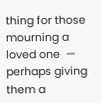thing for those mourning a loved one  — perhaps giving them a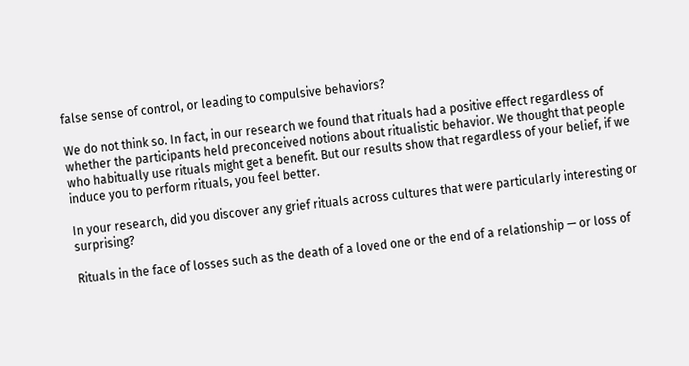false sense of control, or leading to compulsive behaviors?

We do not think so. In fact, in our research we found that rituals had a positive effect regardless of whether the participants held preconceived notions about ritualistic behavior. We thought that people who habitually use rituals might get a benefit. But our results show that regardless of your belief, if we induce you to perform rituals, you feel better.

In your research, did you discover any grief rituals across cultures that were particularly interesting or surprising?

Rituals in the face of losses such as the death of a loved one or the end of a relationship — or loss of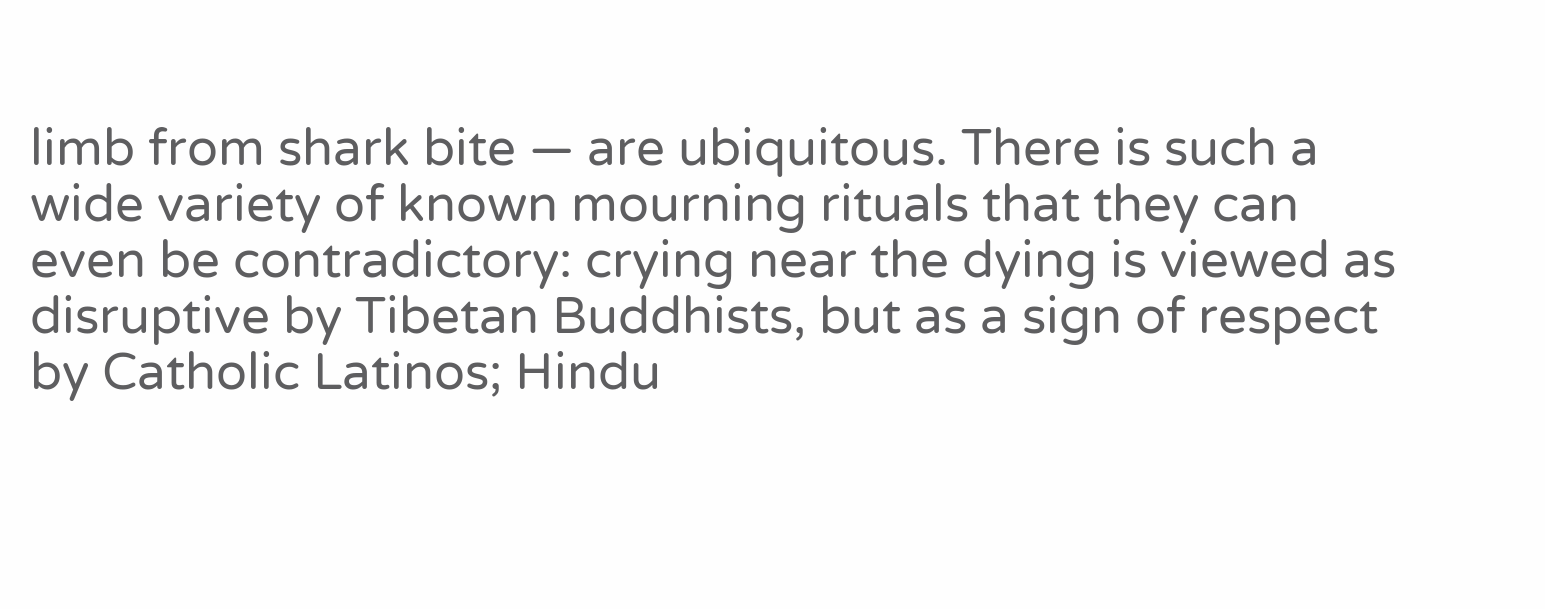limb from shark bite — are ubiquitous. There is such a wide variety of known mourning rituals that they can even be contradictory: crying near the dying is viewed as disruptive by Tibetan Buddhists, but as a sign of respect by Catholic Latinos; Hindu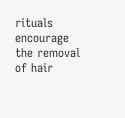rituals encourage the removal of hair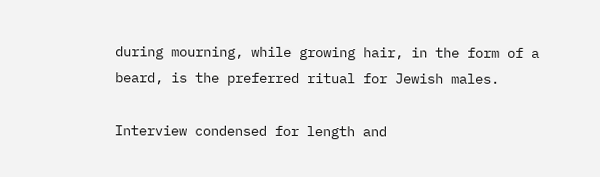during mourning, while growing hair, in the form of a beard, is the preferred ritual for Jewish males.

Interview condensed for length and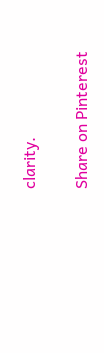clarity.

Share on Pinterest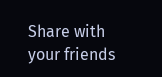Share with your friends